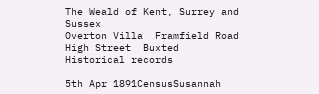The Weald of Kent, Surrey and Sussex
Overton Villa  Framfield Road  High Street  Buxted
Historical records

5th Apr 1891CensusSusannah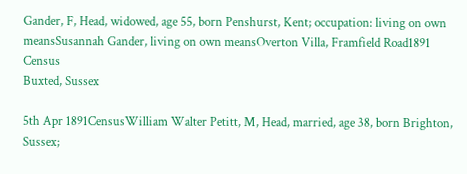Gander, F, Head, widowed, age 55, born Penshurst, Kent; occupation: living on own meansSusannah Gander, living on own meansOverton Villa, Framfield Road1891 Census
Buxted, Sussex

5th Apr 1891CensusWilliam Walter Petitt, M, Head, married, age 38, born Brighton, Sussex;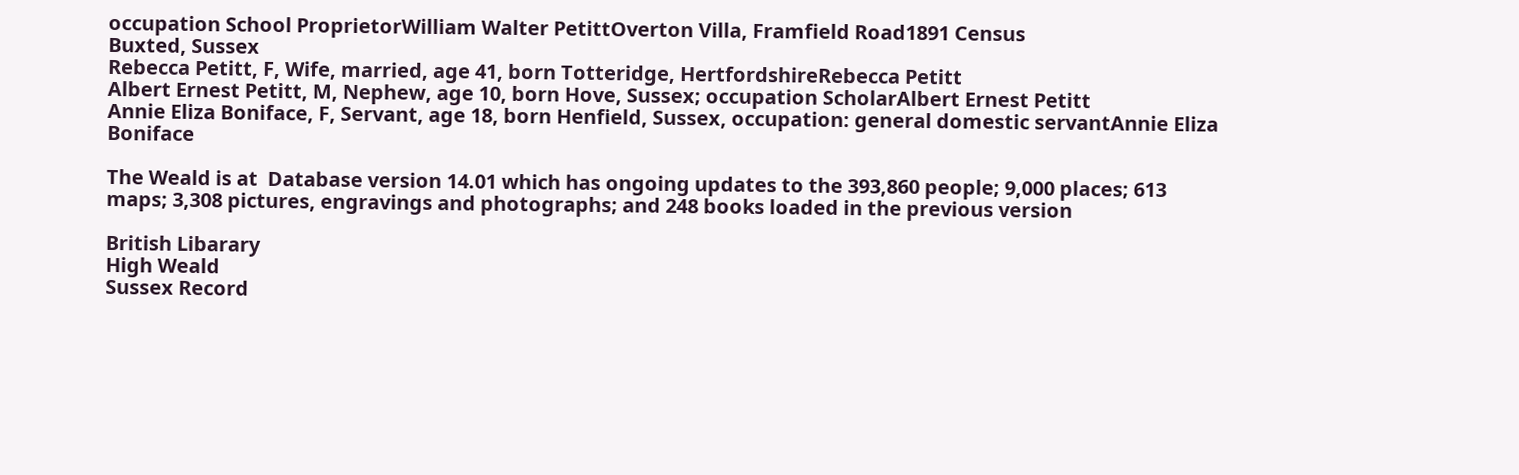occupation School ProprietorWilliam Walter PetittOverton Villa, Framfield Road1891 Census
Buxted, Sussex
Rebecca Petitt, F, Wife, married, age 41, born Totteridge, HertfordshireRebecca Petitt
Albert Ernest Petitt, M, Nephew, age 10, born Hove, Sussex; occupation ScholarAlbert Ernest Petitt
Annie Eliza Boniface, F, Servant, age 18, born Henfield, Sussex, occupation: general domestic servantAnnie Eliza Boniface

The Weald is at  Database version 14.01 which has ongoing updates to the 393,860 people; 9,000 places; 613 maps; 3,308 pictures, engravings and photographs; and 248 books loaded in the previous version

British Libarary
High Weald
Sussex Record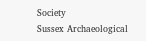Society
Sussex Archaeological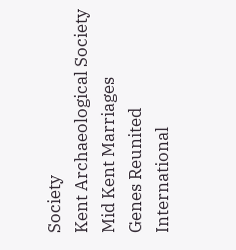Society
Kent Archaeological Society
Mid Kent Marriages
Genes Reunited
International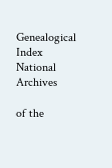Genealogical Index
National Archives

of the